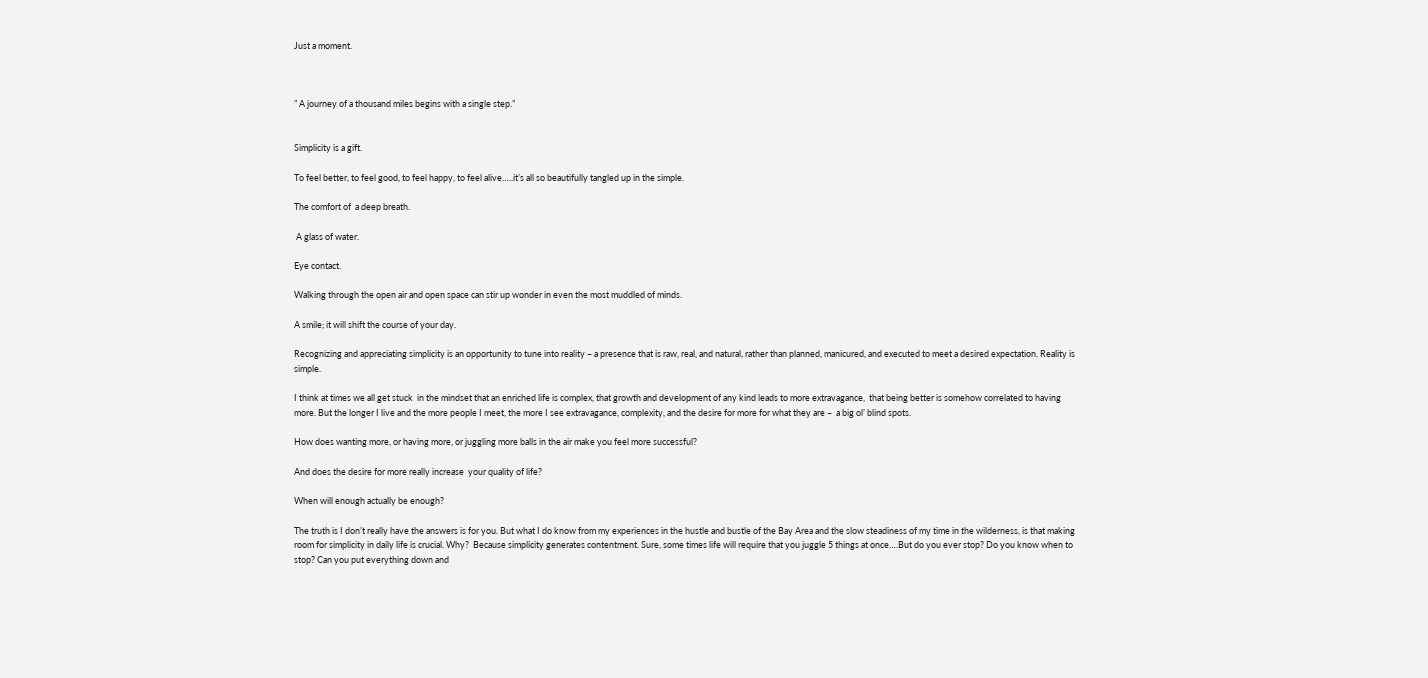Just a moment.



” A journey of a thousand miles begins with a single step.”


Simplicity is a gift.

To feel better, to feel good, to feel happy, to feel alive…..it’s all so beautifully tangled up in the simple.

The comfort of  a deep breath.

 A glass of water.

Eye contact.

Walking through the open air and open space can stir up wonder in even the most muddled of minds.

A smile; it will shift the course of your day.

Recognizing and appreciating simplicity is an opportunity to tune into reality – a presence that is raw, real, and natural, rather than planned, manicured, and executed to meet a desired expectation. Reality is simple.

I think at times we all get stuck  in the mindset that an enriched life is complex, that growth and development of any kind leads to more extravagance,  that being better is somehow correlated to having more. But the longer I live and the more people I meet, the more I see extravagance, complexity, and the desire for more for what they are –  a big ol’ blind spots.

How does wanting more, or having more, or juggling more balls in the air make you feel more successful?

And does the desire for more really increase  your quality of life?

When will enough actually be enough?

The truth is I don’t really have the answers is for you. But what I do know from my experiences in the hustle and bustle of the Bay Area and the slow steadiness of my time in the wilderness, is that making room for simplicity in daily life is crucial. Why?  Because simplicity generates contentment. Sure, some times life will require that you juggle 5 things at once….But do you ever stop? Do you know when to stop? Can you put everything down and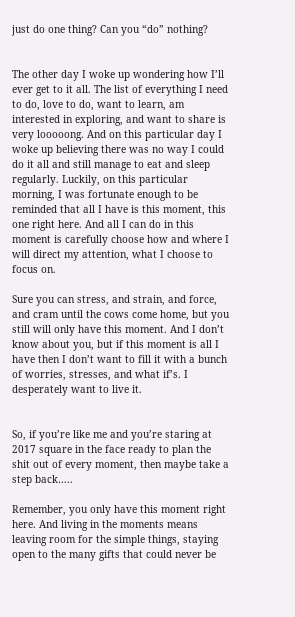just do one thing? Can you “do” nothing?


The other day I woke up wondering how I’ll ever get to it all. The list of everything I need to do, love to do, want to learn, am interested in exploring, and want to share is very looooong. And on this particular day I woke up believing there was no way I could do it all and still manage to eat and sleep regularly. Luckily, on this particular morning, I was fortunate enough to be reminded that all I have is this moment, this one right here. And all I can do in this moment is carefully choose how and where I will direct my attention, what I choose to focus on.

Sure you can stress, and strain, and force, and cram until the cows come home, but you still will only have this moment. And I don’t know about you, but if this moment is all I have then I don’t want to fill it with a bunch of worries, stresses, and what if’s. I desperately want to live it.


So, if you’re like me and you’re staring at 2017 square in the face ready to plan the shit out of every moment, then maybe take a step back…..

Remember, you only have this moment right here. And living in the moments means leaving room for the simple things, staying open to the many gifts that could never be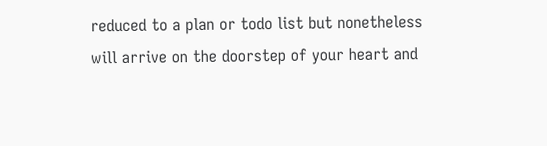reduced to a plan or todo list but nonetheless will arrive on the doorstep of your heart and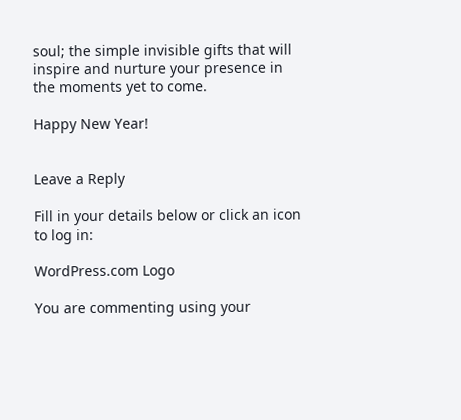soul; the simple invisible gifts that will inspire and nurture your presence in the moments yet to come.

Happy New Year!


Leave a Reply

Fill in your details below or click an icon to log in:

WordPress.com Logo

You are commenting using your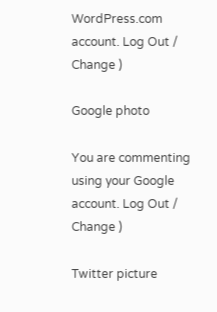WordPress.com account. Log Out /  Change )

Google photo

You are commenting using your Google account. Log Out /  Change )

Twitter picture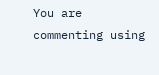You are commenting using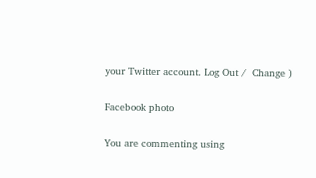your Twitter account. Log Out /  Change )

Facebook photo

You are commenting using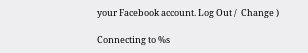your Facebook account. Log Out /  Change )

Connecting to %s